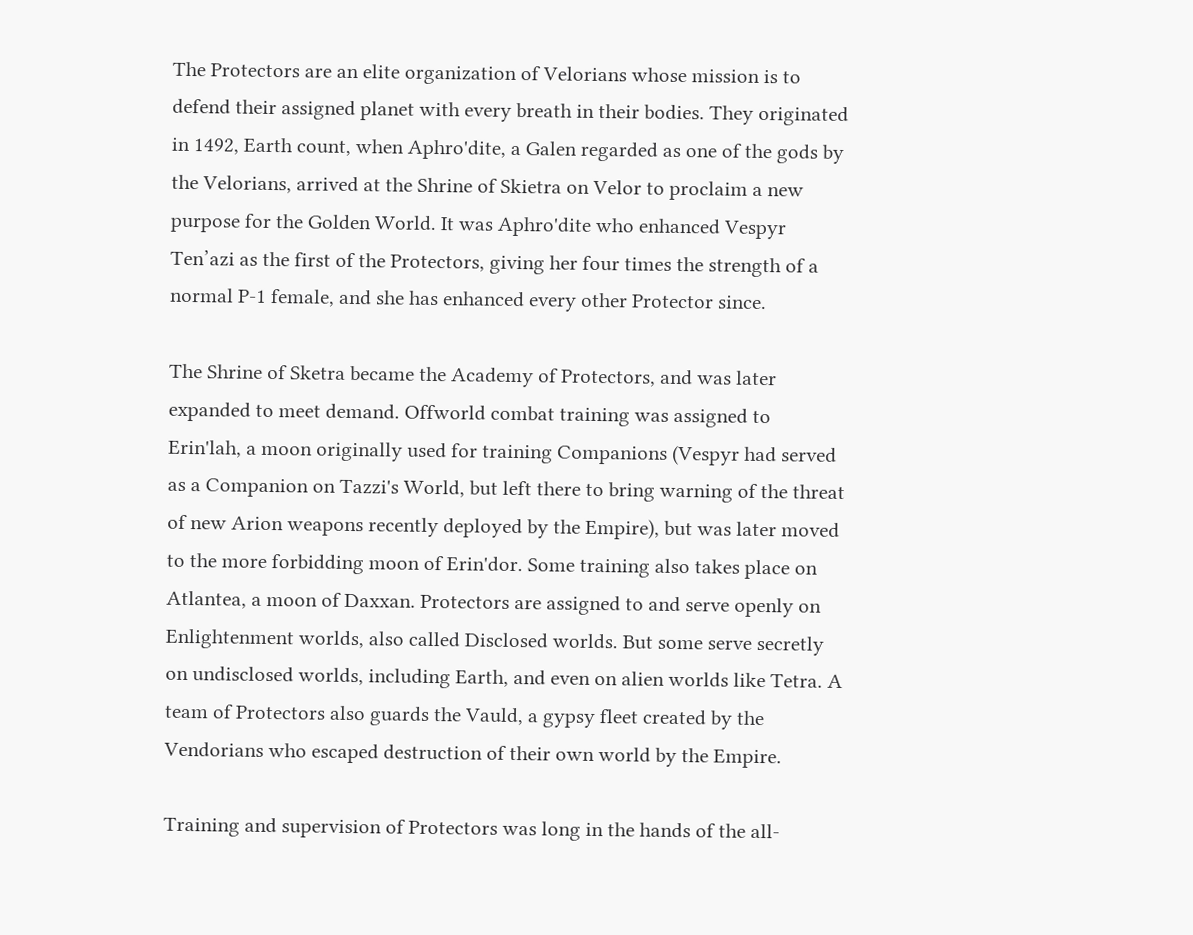The Protectors are an elite organization of Velorians whose mission is to defend their assigned planet with every breath in their bodies. They originated in 1492, Earth count, when Aphro'dite, a Galen regarded as one of the gods by the Velorians, arrived at the Shrine of Skietra on Velor to proclaim a new purpose for the Golden World. It was Aphro'dite who enhanced Vespyr Ten’azi as the first of the Protectors, giving her four times the strength of a normal P-1 female, and she has enhanced every other Protector since.

The Shrine of Sketra became the Academy of Protectors, and was later expanded to meet demand. Offworld combat training was assigned to Erin'lah, a moon originally used for training Companions (Vespyr had served as a Companion on Tazzi's World, but left there to bring warning of the threat of new Arion weapons recently deployed by the Empire), but was later moved to the more forbidding moon of Erin'dor. Some training also takes place on Atlantea, a moon of Daxxan. Protectors are assigned to and serve openly on Enlightenment worlds, also called Disclosed worlds. But some serve secretly on undisclosed worlds, including Earth, and even on alien worlds like Tetra. A team of Protectors also guards the Vauld, a gypsy fleet created by the Vendorians who escaped destruction of their own world by the Empire.

Training and supervision of Protectors was long in the hands of the all-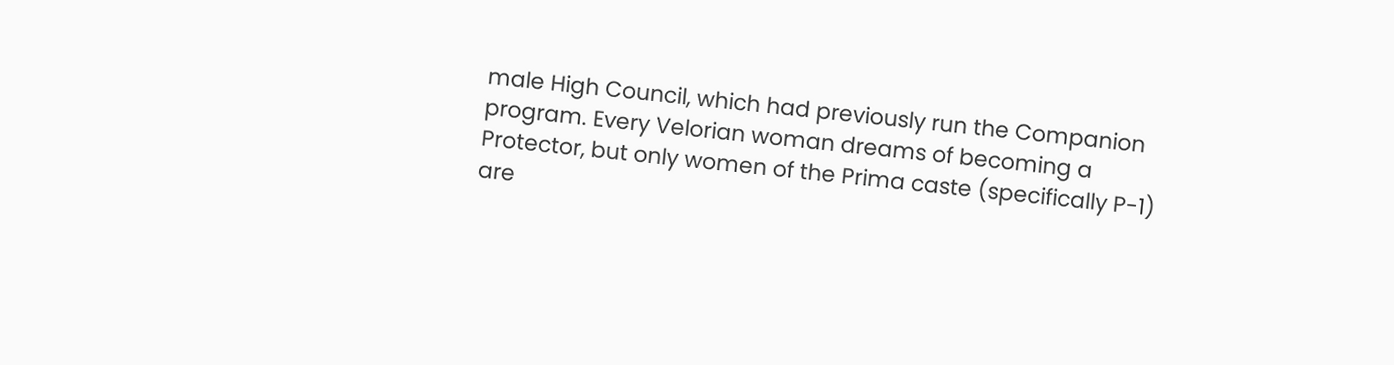male High Council, which had previously run the Companion program. Every Velorian woman dreams of becoming a Protector, but only women of the Prima caste (specifically P-1) are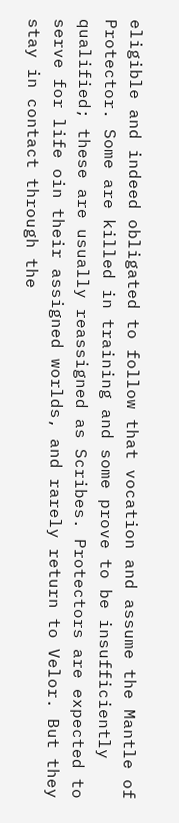eligible and indeed obligated to follow that vocation and assume the Mantle of Protector. Some are killed in training and some prove to be insufficiently qualified; these are usually reassigned as Scribes. Protectors are expected to serve for life oin their assigned worlds, and rarely return to Velor. But they stay in contact through the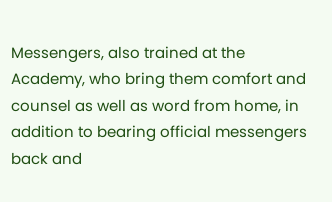Messengers, also trained at the Academy, who bring them comfort and counsel as well as word from home, in addition to bearing official messengers back and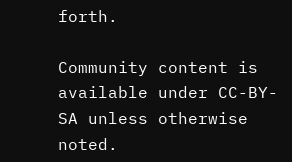forth.

Community content is available under CC-BY-SA unless otherwise noted.